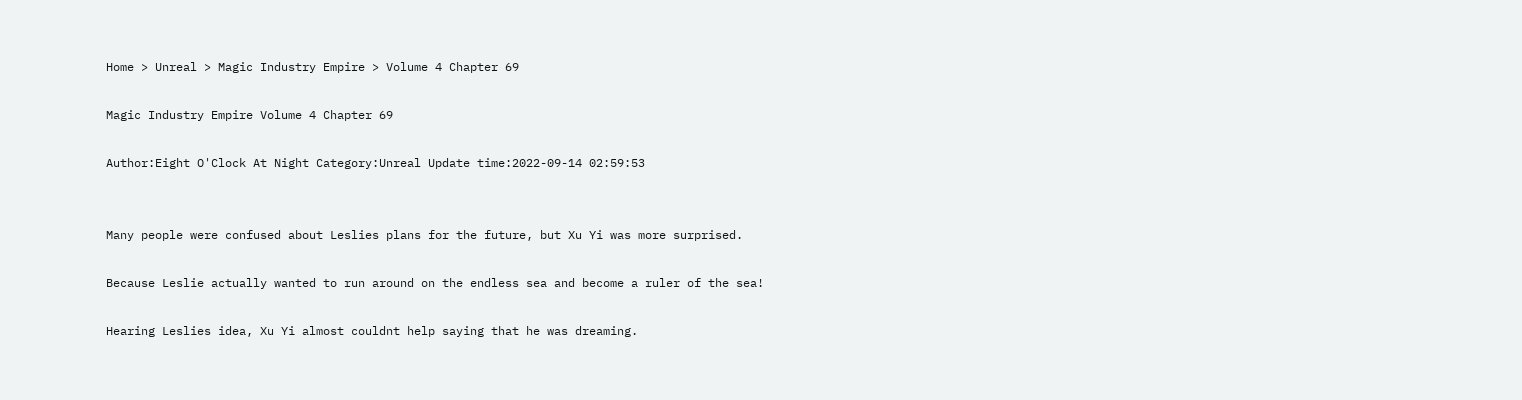Home > Unreal > Magic Industry Empire > Volume 4 Chapter 69

Magic Industry Empire Volume 4 Chapter 69

Author:Eight O'Clock At Night Category:Unreal Update time:2022-09-14 02:59:53


Many people were confused about Leslies plans for the future, but Xu Yi was more surprised.

Because Leslie actually wanted to run around on the endless sea and become a ruler of the sea!

Hearing Leslies idea, Xu Yi almost couldnt help saying that he was dreaming.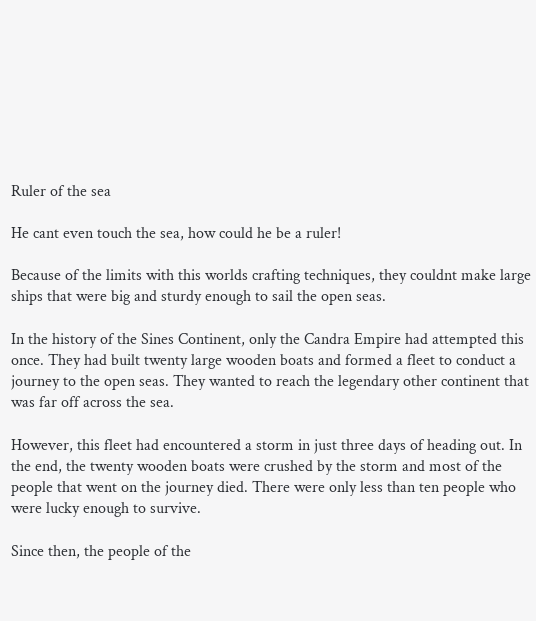Ruler of the sea

He cant even touch the sea, how could he be a ruler!

Because of the limits with this worlds crafting techniques, they couldnt make large ships that were big and sturdy enough to sail the open seas.

In the history of the Sines Continent, only the Candra Empire had attempted this once. They had built twenty large wooden boats and formed a fleet to conduct a journey to the open seas. They wanted to reach the legendary other continent that was far off across the sea.

However, this fleet had encountered a storm in just three days of heading out. In the end, the twenty wooden boats were crushed by the storm and most of the people that went on the journey died. There were only less than ten people who were lucky enough to survive.

Since then, the people of the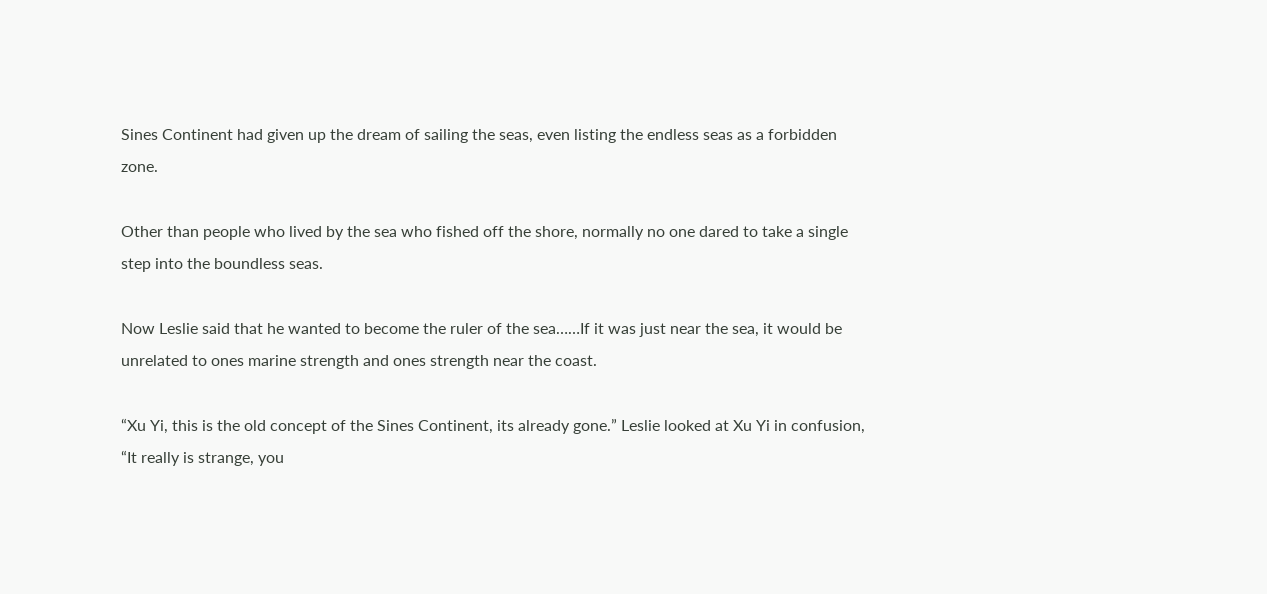Sines Continent had given up the dream of sailing the seas, even listing the endless seas as a forbidden zone.

Other than people who lived by the sea who fished off the shore, normally no one dared to take a single step into the boundless seas.

Now Leslie said that he wanted to become the ruler of the sea……If it was just near the sea, it would be unrelated to ones marine strength and ones strength near the coast.

“Xu Yi, this is the old concept of the Sines Continent, its already gone.” Leslie looked at Xu Yi in confusion, “It really is strange, you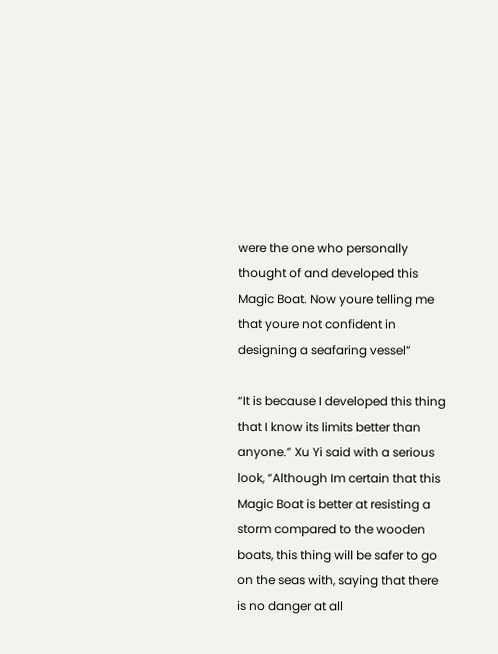were the one who personally thought of and developed this Magic Boat. Now youre telling me that youre not confident in designing a seafaring vessel”

“It is because I developed this thing that I know its limits better than anyone.” Xu Yi said with a serious look, “Although Im certain that this Magic Boat is better at resisting a storm compared to the wooden boats, this thing will be safer to go on the seas with, saying that there is no danger at all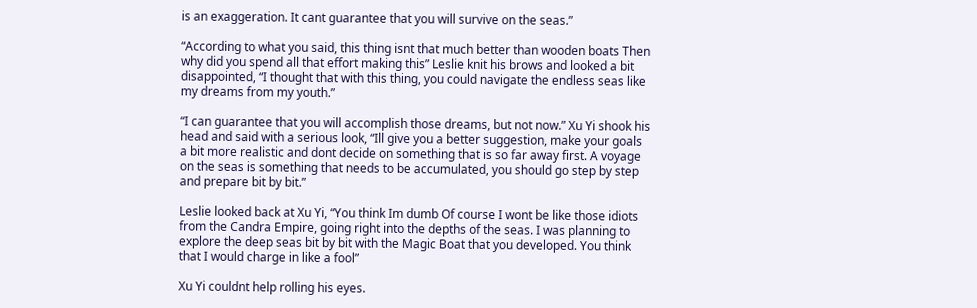is an exaggeration. It cant guarantee that you will survive on the seas.”

“According to what you said, this thing isnt that much better than wooden boats Then why did you spend all that effort making this” Leslie knit his brows and looked a bit disappointed, “I thought that with this thing, you could navigate the endless seas like my dreams from my youth.”

“I can guarantee that you will accomplish those dreams, but not now.” Xu Yi shook his head and said with a serious look, “Ill give you a better suggestion, make your goals a bit more realistic and dont decide on something that is so far away first. A voyage on the seas is something that needs to be accumulated, you should go step by step and prepare bit by bit.”

Leslie looked back at Xu Yi, “You think Im dumb Of course I wont be like those idiots from the Candra Empire, going right into the depths of the seas. I was planning to explore the deep seas bit by bit with the Magic Boat that you developed. You think that I would charge in like a fool”

Xu Yi couldnt help rolling his eyes.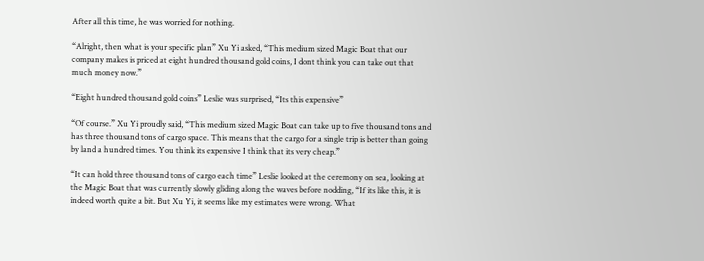After all this time, he was worried for nothing.

“Alright, then what is your specific plan” Xu Yi asked, “This medium sized Magic Boat that our company makes is priced at eight hundred thousand gold coins, I dont think you can take out that much money now.”

“Eight hundred thousand gold coins” Leslie was surprised, “Its this expensive”

“Of course.” Xu Yi proudly said, “This medium sized Magic Boat can take up to five thousand tons and has three thousand tons of cargo space. This means that the cargo for a single trip is better than going by land a hundred times. You think its expensive I think that its very cheap.”

“It can hold three thousand tons of cargo each time” Leslie looked at the ceremony on sea, looking at the Magic Boat that was currently slowly gliding along the waves before nodding, “If its like this, it is indeed worth quite a bit. But Xu Yi, it seems like my estimates were wrong. What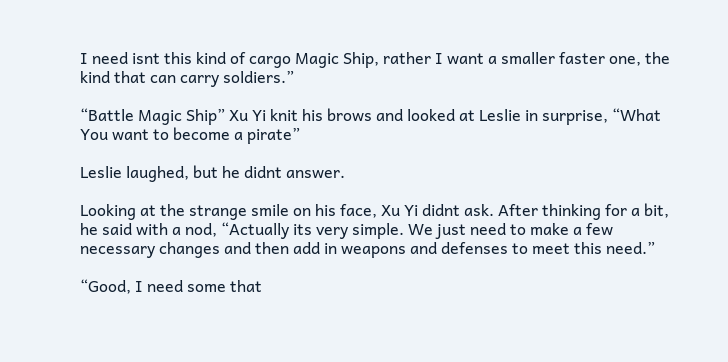I need isnt this kind of cargo Magic Ship, rather I want a smaller faster one, the kind that can carry soldiers.”

“Battle Magic Ship” Xu Yi knit his brows and looked at Leslie in surprise, “What You want to become a pirate”

Leslie laughed, but he didnt answer.

Looking at the strange smile on his face, Xu Yi didnt ask. After thinking for a bit, he said with a nod, “Actually its very simple. We just need to make a few necessary changes and then add in weapons and defenses to meet this need.”

“Good, I need some that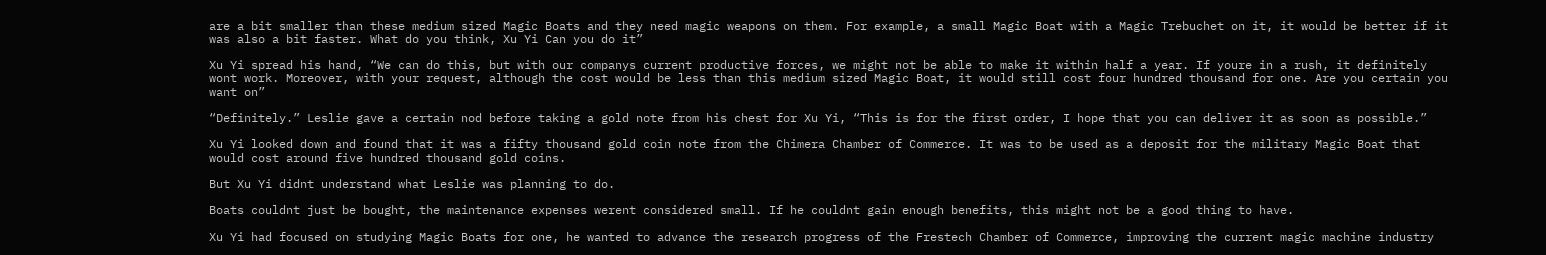are a bit smaller than these medium sized Magic Boats and they need magic weapons on them. For example, a small Magic Boat with a Magic Trebuchet on it, it would be better if it was also a bit faster. What do you think, Xu Yi Can you do it”

Xu Yi spread his hand, “We can do this, but with our companys current productive forces, we might not be able to make it within half a year. If youre in a rush, it definitely wont work. Moreover, with your request, although the cost would be less than this medium sized Magic Boat, it would still cost four hundred thousand for one. Are you certain you want on”

“Definitely.” Leslie gave a certain nod before taking a gold note from his chest for Xu Yi, “This is for the first order, I hope that you can deliver it as soon as possible.”

Xu Yi looked down and found that it was a fifty thousand gold coin note from the Chimera Chamber of Commerce. It was to be used as a deposit for the military Magic Boat that would cost around five hundred thousand gold coins.

But Xu Yi didnt understand what Leslie was planning to do.

Boats couldnt just be bought, the maintenance expenses werent considered small. If he couldnt gain enough benefits, this might not be a good thing to have.

Xu Yi had focused on studying Magic Boats for one, he wanted to advance the research progress of the Frestech Chamber of Commerce, improving the current magic machine industry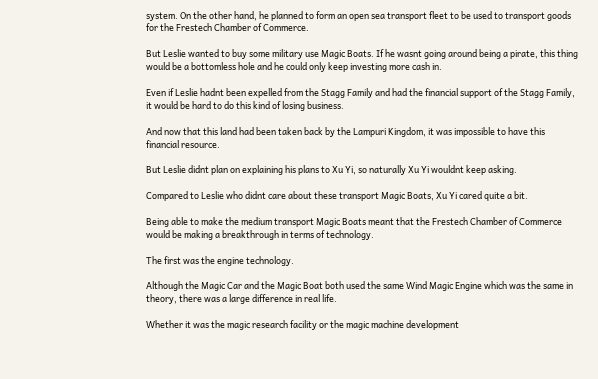system. On the other hand, he planned to form an open sea transport fleet to be used to transport goods for the Frestech Chamber of Commerce.

But Leslie wanted to buy some military use Magic Boats. If he wasnt going around being a pirate, this thing would be a bottomless hole and he could only keep investing more cash in.

Even if Leslie hadnt been expelled from the Stagg Family and had the financial support of the Stagg Family, it would be hard to do this kind of losing business.

And now that this land had been taken back by the Lampuri Kingdom, it was impossible to have this financial resource.

But Leslie didnt plan on explaining his plans to Xu Yi, so naturally Xu Yi wouldnt keep asking.

Compared to Leslie who didnt care about these transport Magic Boats, Xu Yi cared quite a bit.

Being able to make the medium transport Magic Boats meant that the Frestech Chamber of Commerce would be making a breakthrough in terms of technology.

The first was the engine technology.

Although the Magic Car and the Magic Boat both used the same Wind Magic Engine which was the same in theory, there was a large difference in real life.

Whether it was the magic research facility or the magic machine development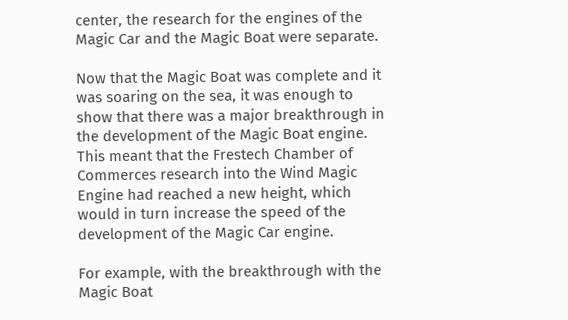center, the research for the engines of the Magic Car and the Magic Boat were separate.

Now that the Magic Boat was complete and it was soaring on the sea, it was enough to show that there was a major breakthrough in the development of the Magic Boat engine. This meant that the Frestech Chamber of Commerces research into the Wind Magic Engine had reached a new height, which would in turn increase the speed of the development of the Magic Car engine.

For example, with the breakthrough with the Magic Boat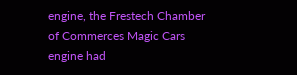engine, the Frestech Chamber of Commerces Magic Cars engine had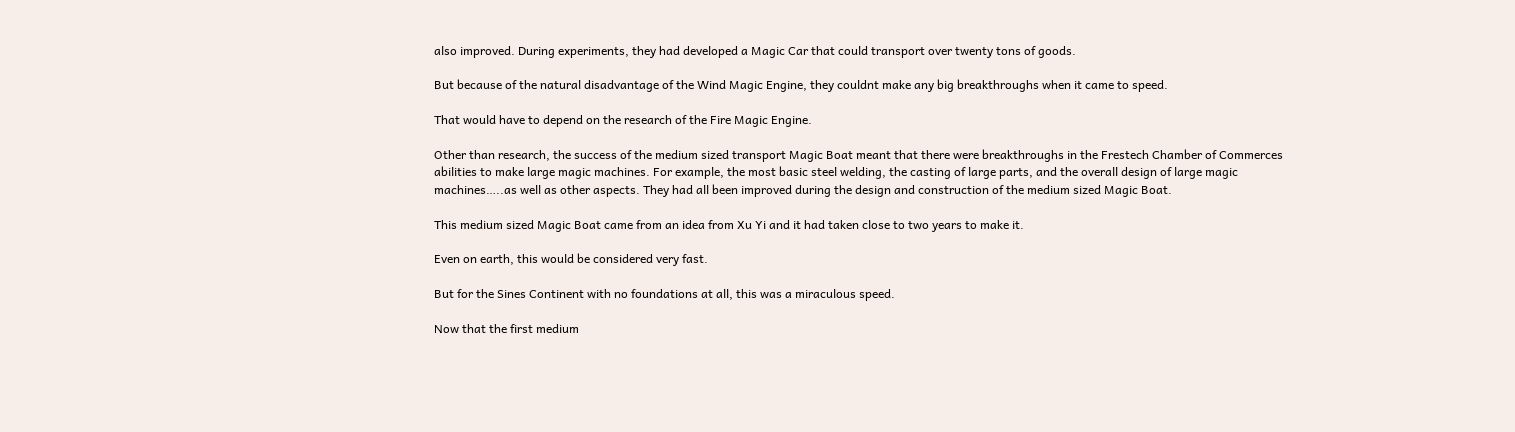also improved. During experiments, they had developed a Magic Car that could transport over twenty tons of goods.

But because of the natural disadvantage of the Wind Magic Engine, they couldnt make any big breakthroughs when it came to speed.

That would have to depend on the research of the Fire Magic Engine.

Other than research, the success of the medium sized transport Magic Boat meant that there were breakthroughs in the Frestech Chamber of Commerces abilities to make large magic machines. For example, the most basic steel welding, the casting of large parts, and the overall design of large magic machines…..as well as other aspects. They had all been improved during the design and construction of the medium sized Magic Boat.

This medium sized Magic Boat came from an idea from Xu Yi and it had taken close to two years to make it.

Even on earth, this would be considered very fast.

But for the Sines Continent with no foundations at all, this was a miraculous speed.

Now that the first medium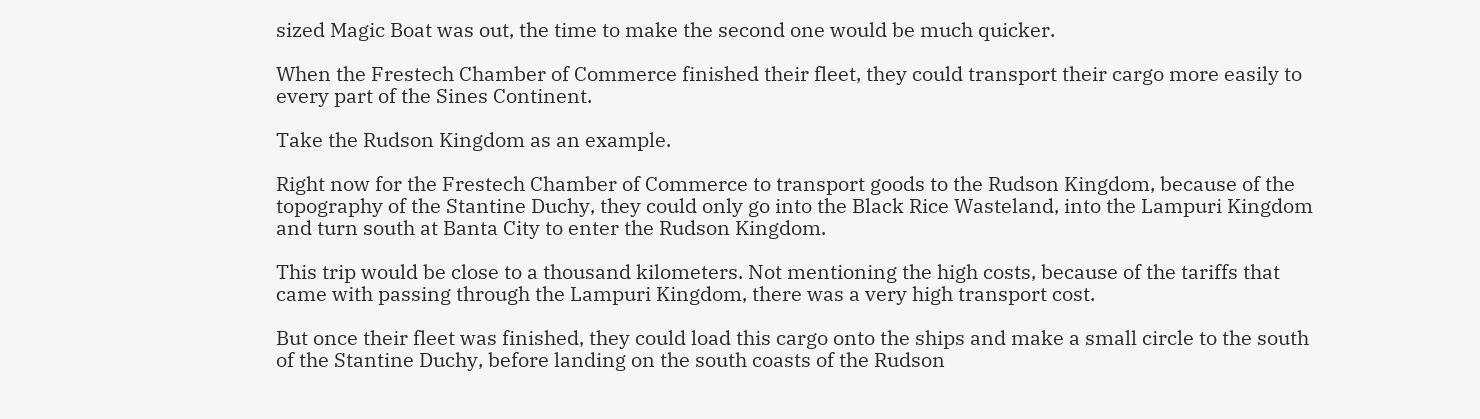sized Magic Boat was out, the time to make the second one would be much quicker.

When the Frestech Chamber of Commerce finished their fleet, they could transport their cargo more easily to every part of the Sines Continent.

Take the Rudson Kingdom as an example.

Right now for the Frestech Chamber of Commerce to transport goods to the Rudson Kingdom, because of the topography of the Stantine Duchy, they could only go into the Black Rice Wasteland, into the Lampuri Kingdom and turn south at Banta City to enter the Rudson Kingdom.

This trip would be close to a thousand kilometers. Not mentioning the high costs, because of the tariffs that came with passing through the Lampuri Kingdom, there was a very high transport cost.

But once their fleet was finished, they could load this cargo onto the ships and make a small circle to the south of the Stantine Duchy, before landing on the south coasts of the Rudson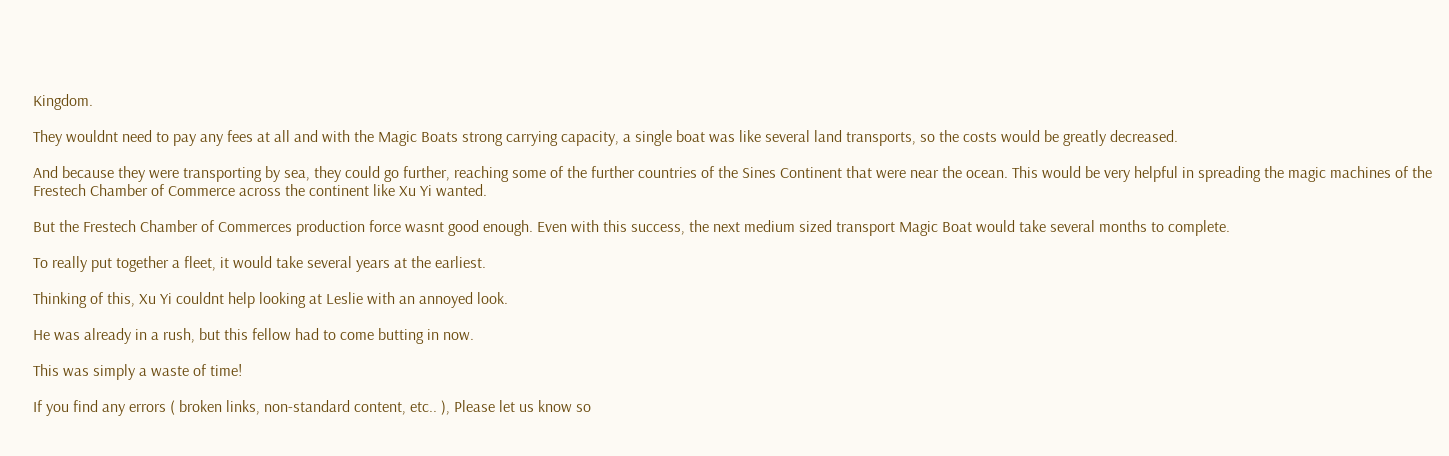Kingdom.

They wouldnt need to pay any fees at all and with the Magic Boats strong carrying capacity, a single boat was like several land transports, so the costs would be greatly decreased.

And because they were transporting by sea, they could go further, reaching some of the further countries of the Sines Continent that were near the ocean. This would be very helpful in spreading the magic machines of the Frestech Chamber of Commerce across the continent like Xu Yi wanted.

But the Frestech Chamber of Commerces production force wasnt good enough. Even with this success, the next medium sized transport Magic Boat would take several months to complete.

To really put together a fleet, it would take several years at the earliest.

Thinking of this, Xu Yi couldnt help looking at Leslie with an annoyed look.

He was already in a rush, but this fellow had to come butting in now.

This was simply a waste of time!

If you find any errors ( broken links, non-standard content, etc.. ), Please let us know so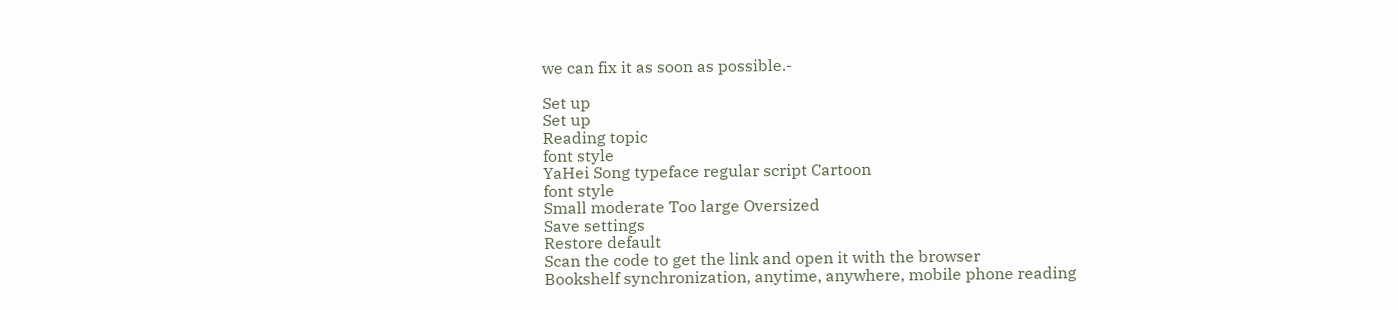we can fix it as soon as possible.-

Set up
Set up
Reading topic
font style
YaHei Song typeface regular script Cartoon
font style
Small moderate Too large Oversized
Save settings
Restore default
Scan the code to get the link and open it with the browser
Bookshelf synchronization, anytime, anywhere, mobile phone reading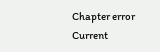Chapter error
Current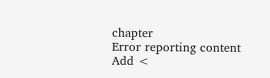chapter
Error reporting content
Add <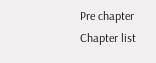Pre chapter Chapter list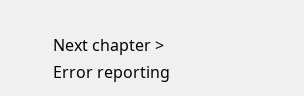Next chapter > Error reporting